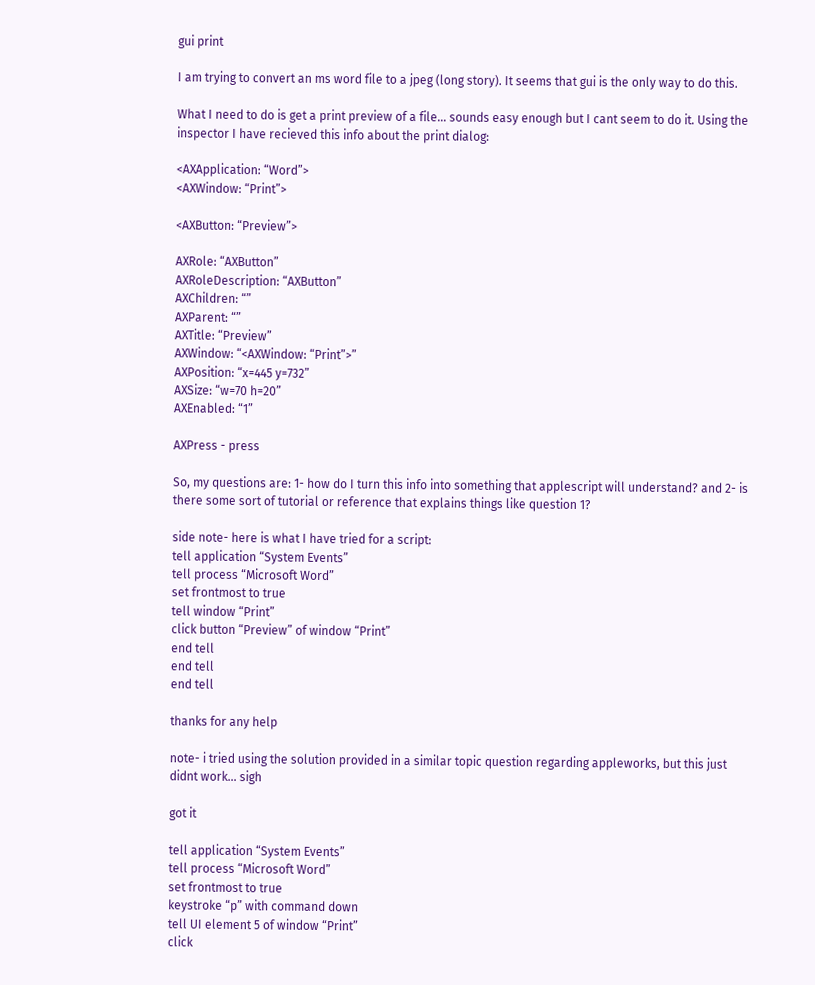gui print

I am trying to convert an ms word file to a jpeg (long story). It seems that gui is the only way to do this.

What I need to do is get a print preview of a file… sounds easy enough but I cant seem to do it. Using the inspector I have recieved this info about the print dialog:

<AXApplication: “Word”>
<AXWindow: “Print”>

<AXButton: “Preview”>

AXRole: “AXButton”
AXRoleDescription: “AXButton”
AXChildren: “”
AXParent: “”
AXTitle: “Preview”
AXWindow: “<AXWindow: “Print”>”
AXPosition: “x=445 y=732”
AXSize: “w=70 h=20”
AXEnabled: “1”

AXPress - press

So, my questions are: 1- how do I turn this info into something that applescript will understand? and 2- is there some sort of tutorial or reference that explains things like question 1?

side note- here is what I have tried for a script:
tell application “System Events”
tell process “Microsoft Word”
set frontmost to true
tell window “Print”
click button “Preview” of window “Print”
end tell
end tell
end tell

thanks for any help

note- i tried using the solution provided in a similar topic question regarding appleworks, but this just didnt work… sigh

got it

tell application “System Events”
tell process “Microsoft Word”
set frontmost to true
keystroke “p” with command down
tell UI element 5 of window “Print”
click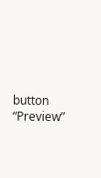button “Preview”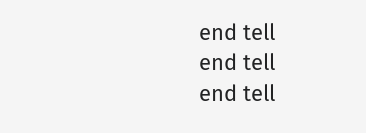end tell
end tell
end tell